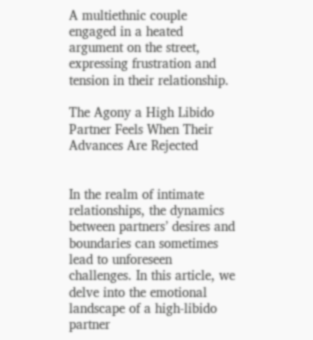A multiethnic couple engaged in a heated argument on the street, expressing frustration and tension in their relationship.

The Agony a High Libido Partner Feels When Their Advances Are Rejected


In the realm of intimate relationships, the dynamics between partners’ desires and boundaries can sometimes lead to unforeseen challenges. In this article, we delve into the emotional landscape of a high-libido partner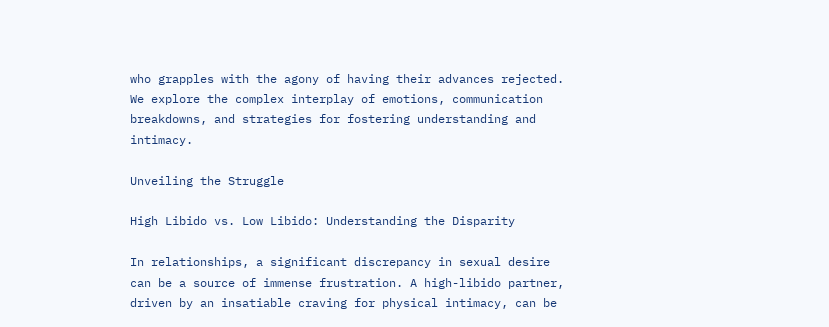who grapples with the agony of having their advances rejected. We explore the complex interplay of emotions, communication breakdowns, and strategies for fostering understanding and intimacy.

Unveiling the Struggle

High Libido vs. Low Libido: Understanding the Disparity

In relationships, a significant discrepancy in sexual desire can be a source of immense frustration. A high-libido partner, driven by an insatiable craving for physical intimacy, can be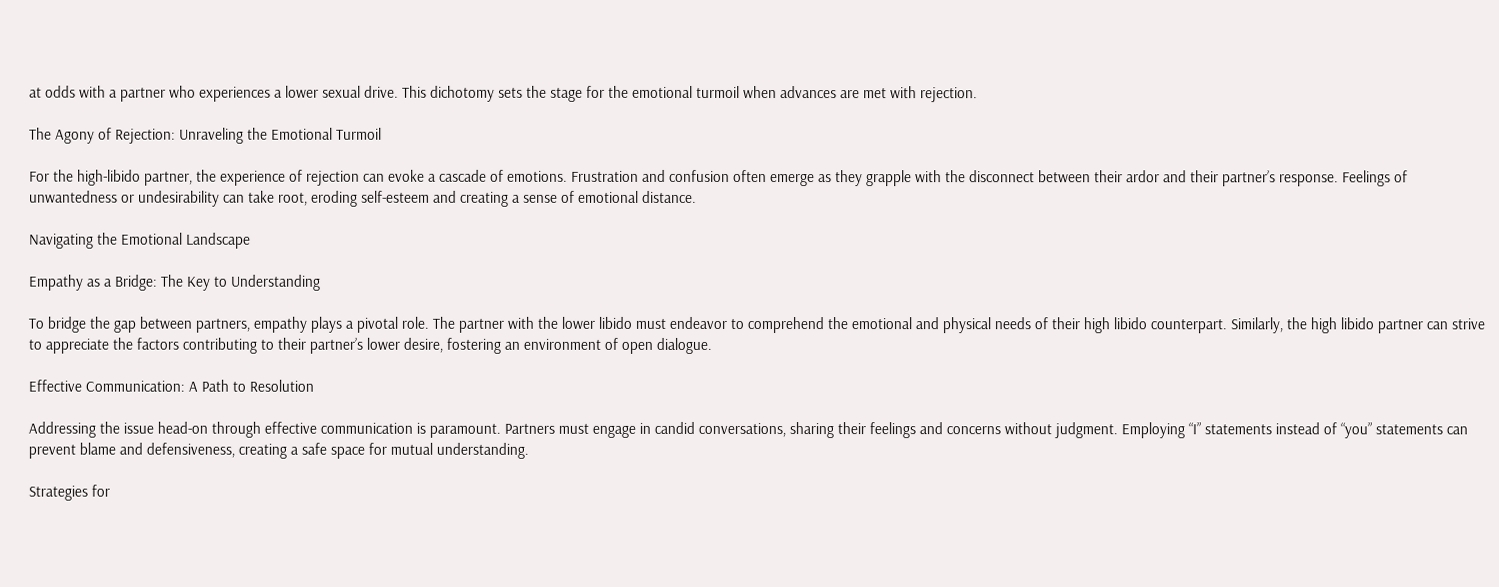at odds with a partner who experiences a lower sexual drive. This dichotomy sets the stage for the emotional turmoil when advances are met with rejection.

The Agony of Rejection: Unraveling the Emotional Turmoil

For the high-libido partner, the experience of rejection can evoke a cascade of emotions. Frustration and confusion often emerge as they grapple with the disconnect between their ardor and their partner’s response. Feelings of unwantedness or undesirability can take root, eroding self-esteem and creating a sense of emotional distance.

Navigating the Emotional Landscape

Empathy as a Bridge: The Key to Understanding

To bridge the gap between partners, empathy plays a pivotal role. The partner with the lower libido must endeavor to comprehend the emotional and physical needs of their high libido counterpart. Similarly, the high libido partner can strive to appreciate the factors contributing to their partner’s lower desire, fostering an environment of open dialogue.

Effective Communication: A Path to Resolution

Addressing the issue head-on through effective communication is paramount. Partners must engage in candid conversations, sharing their feelings and concerns without judgment. Employing “I” statements instead of “you” statements can prevent blame and defensiveness, creating a safe space for mutual understanding.

Strategies for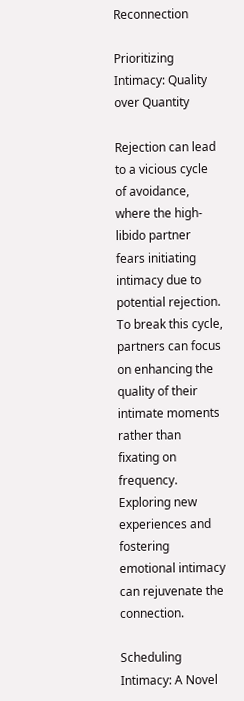Reconnection

Prioritizing Intimacy: Quality over Quantity

Rejection can lead to a vicious cycle of avoidance, where the high-libido partner fears initiating intimacy due to potential rejection. To break this cycle, partners can focus on enhancing the quality of their intimate moments rather than fixating on frequency. Exploring new experiences and fostering emotional intimacy can rejuvenate the connection.

Scheduling Intimacy: A Novel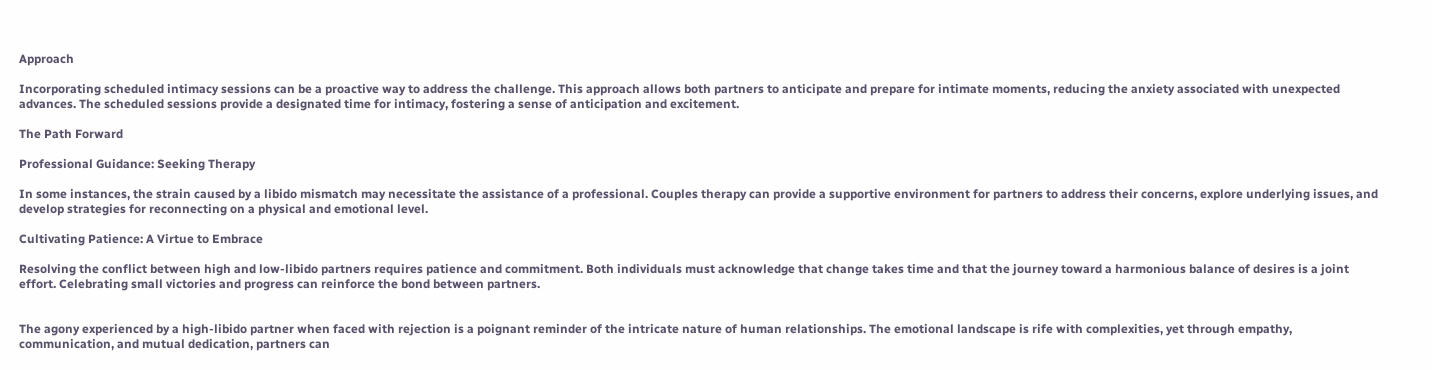Approach

Incorporating scheduled intimacy sessions can be a proactive way to address the challenge. This approach allows both partners to anticipate and prepare for intimate moments, reducing the anxiety associated with unexpected advances. The scheduled sessions provide a designated time for intimacy, fostering a sense of anticipation and excitement.

The Path Forward

Professional Guidance: Seeking Therapy

In some instances, the strain caused by a libido mismatch may necessitate the assistance of a professional. Couples therapy can provide a supportive environment for partners to address their concerns, explore underlying issues, and develop strategies for reconnecting on a physical and emotional level.

Cultivating Patience: A Virtue to Embrace

Resolving the conflict between high and low-libido partners requires patience and commitment. Both individuals must acknowledge that change takes time and that the journey toward a harmonious balance of desires is a joint effort. Celebrating small victories and progress can reinforce the bond between partners.


The agony experienced by a high-libido partner when faced with rejection is a poignant reminder of the intricate nature of human relationships. The emotional landscape is rife with complexities, yet through empathy, communication, and mutual dedication, partners can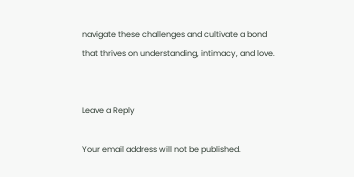navigate these challenges and cultivate a bond that thrives on understanding, intimacy, and love.


Leave a Reply

Your email address will not be published.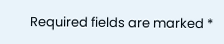Required fields are marked *